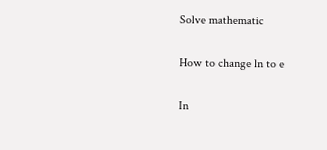Solve mathematic

How to change ln to e

In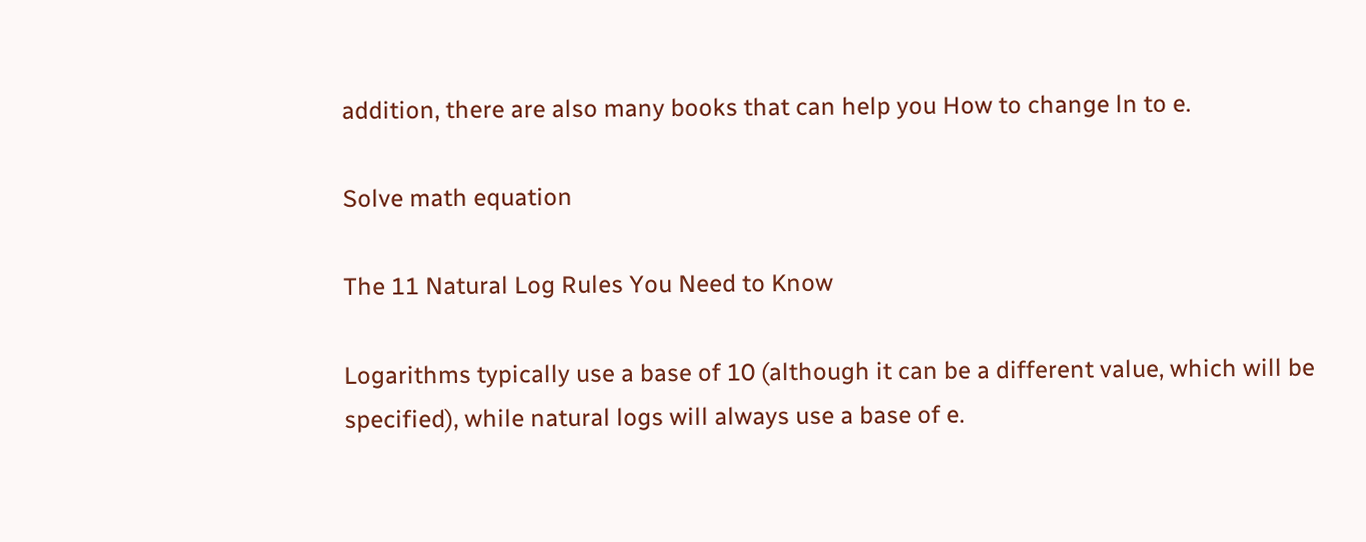addition, there are also many books that can help you How to change ln to e.

Solve math equation

The 11 Natural Log Rules You Need to Know

Logarithms typically use a base of 10 (although it can be a different value, which will be specified), while natural logs will always use a base of e.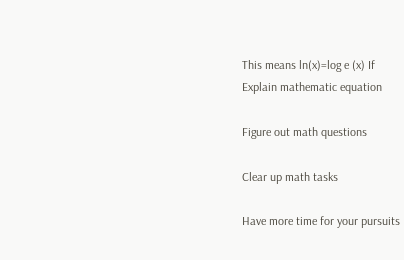This means ln(x)=log e (x) If
Explain mathematic equation

Figure out math questions

Clear up math tasks

Have more time for your pursuits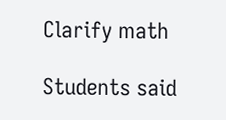Clarify math

Students said